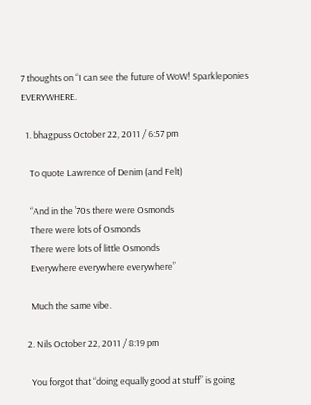7 thoughts on “I can see the future of WoW! Sparkleponies EVERYWHERE.

  1. bhagpuss October 22, 2011 / 6:57 pm

    To quote Lawrence of Denim (and Felt)

    “And in the ’70s there were Osmonds
    There were lots of Osmonds
    There were lots of little Osmonds
    Everywhere everywhere everywhere”

    Much the same vibe.

  2. Nils October 22, 2011 / 8:19 pm

    You forgot that “doing equally good at stuff” is going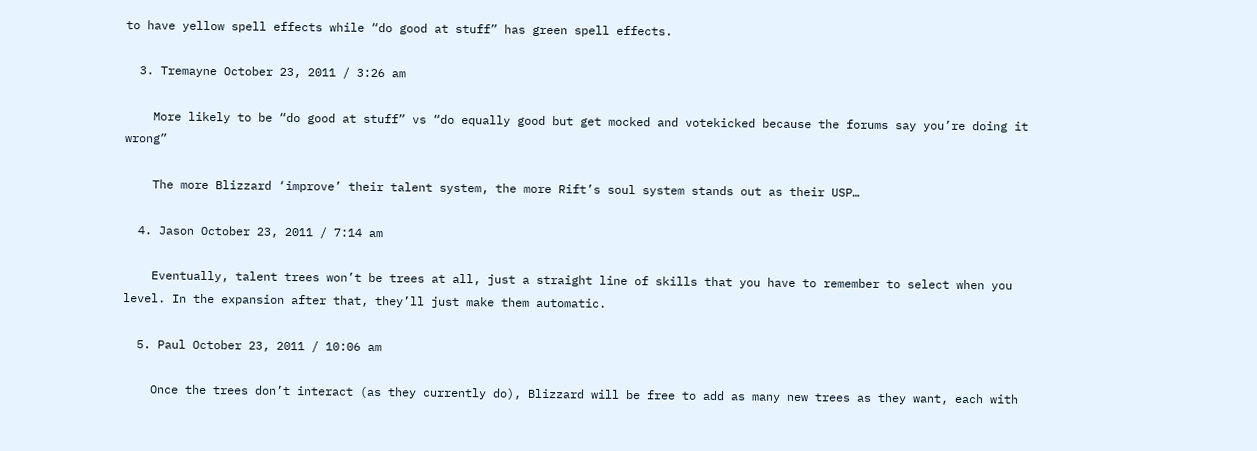to have yellow spell effects while “do good at stuff” has green spell effects.

  3. Tremayne October 23, 2011 / 3:26 am

    More likely to be “do good at stuff” vs “do equally good but get mocked and votekicked because the forums say you’re doing it wrong”

    The more Blizzard ‘improve’ their talent system, the more Rift’s soul system stands out as their USP…

  4. Jason October 23, 2011 / 7:14 am

    Eventually, talent trees won’t be trees at all, just a straight line of skills that you have to remember to select when you level. In the expansion after that, they’ll just make them automatic.

  5. Paul October 23, 2011 / 10:06 am

    Once the trees don’t interact (as they currently do), Blizzard will be free to add as many new trees as they want, each with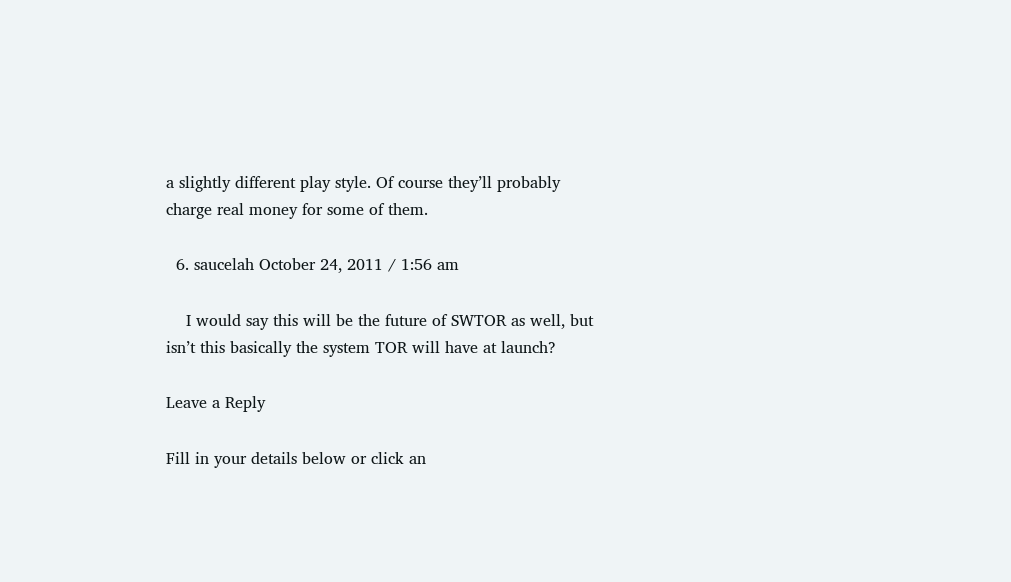a slightly different play style. Of course they’ll probably charge real money for some of them.

  6. saucelah October 24, 2011 / 1:56 am

    I would say this will be the future of SWTOR as well, but isn’t this basically the system TOR will have at launch?

Leave a Reply

Fill in your details below or click an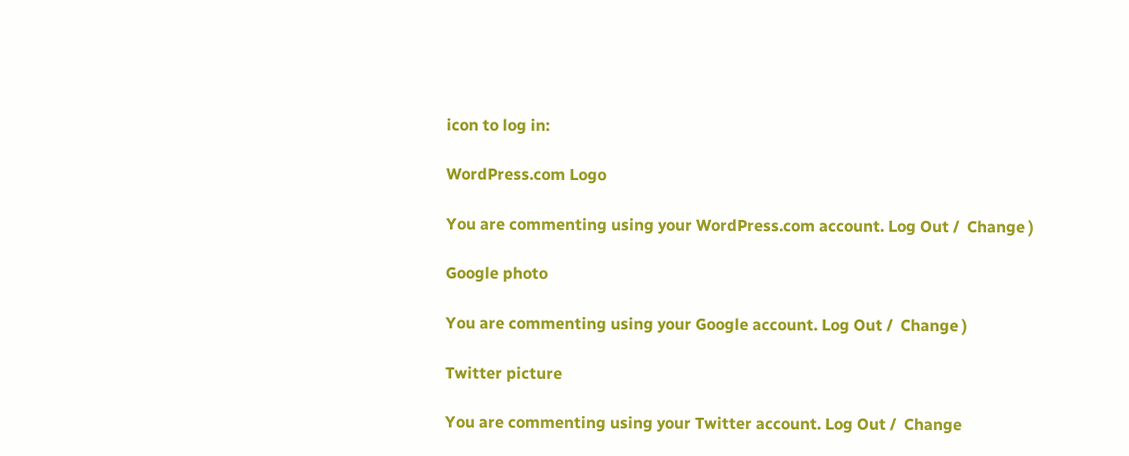icon to log in:

WordPress.com Logo

You are commenting using your WordPress.com account. Log Out /  Change )

Google photo

You are commenting using your Google account. Log Out /  Change )

Twitter picture

You are commenting using your Twitter account. Log Out /  Change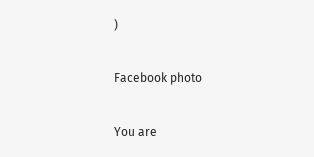)

Facebook photo

You are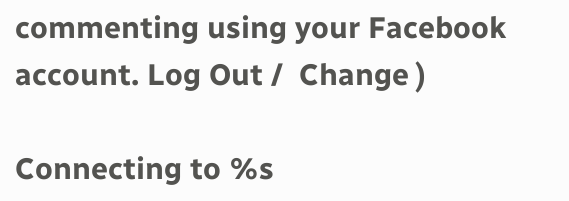commenting using your Facebook account. Log Out /  Change )

Connecting to %s